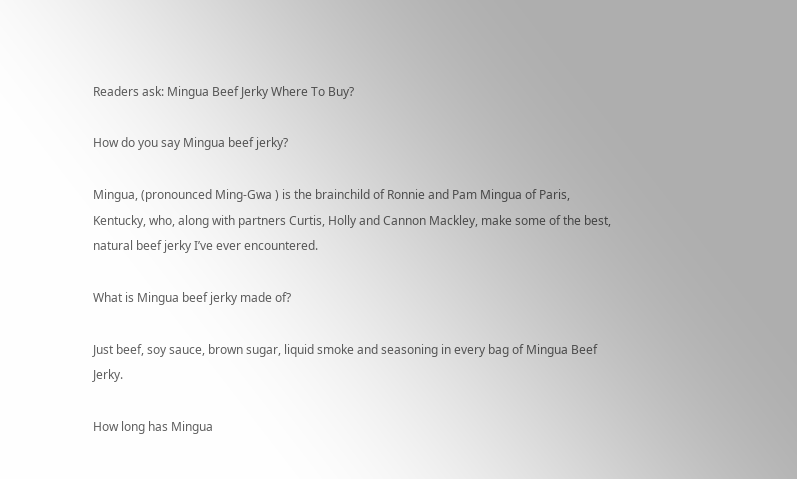Readers ask: Mingua Beef Jerky Where To Buy?

How do you say Mingua beef jerky?

Mingua, (pronounced Ming-Gwa ) is the brainchild of Ronnie and Pam Mingua of Paris, Kentucky, who, along with partners Curtis, Holly and Cannon Mackley, make some of the best, natural beef jerky I’ve ever encountered.

What is Mingua beef jerky made of?

Just beef, soy sauce, brown sugar, liquid smoke and seasoning in every bag of Mingua Beef Jerky.

How long has Mingua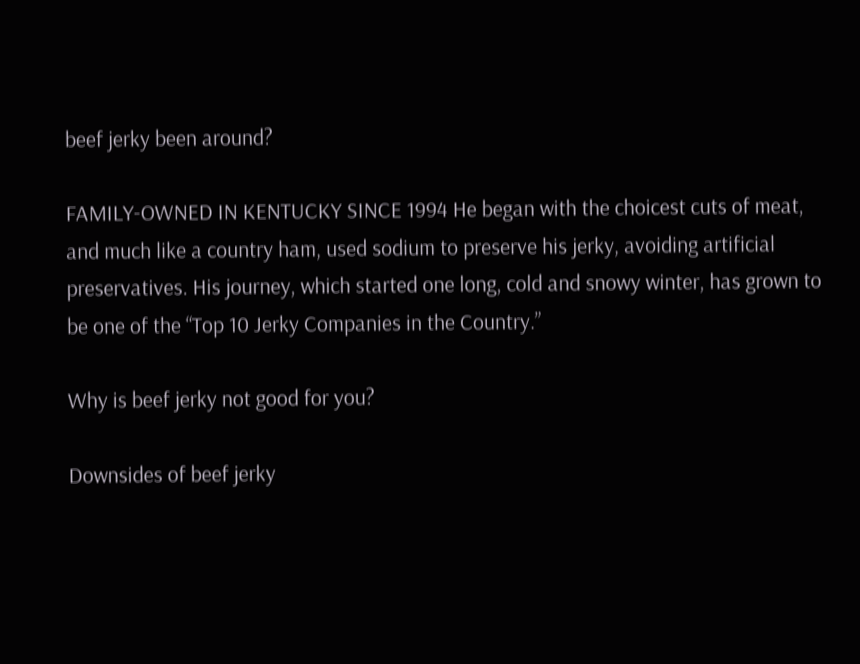beef jerky been around?

FAMILY-OWNED IN KENTUCKY SINCE 1994 He began with the choicest cuts of meat, and much like a country ham, used sodium to preserve his jerky, avoiding artificial preservatives. His journey, which started one long, cold and snowy winter, has grown to be one of the “Top 10 Jerky Companies in the Country.”

Why is beef jerky not good for you?

Downsides of beef jerky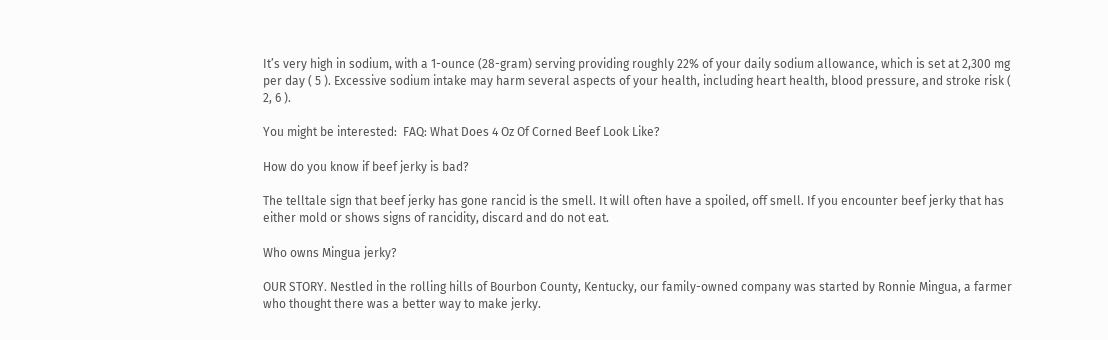It’s very high in sodium, with a 1-ounce (28-gram) serving providing roughly 22% of your daily sodium allowance, which is set at 2,300 mg per day ( 5 ). Excessive sodium intake may harm several aspects of your health, including heart health, blood pressure, and stroke risk ( 2, 6 ).

You might be interested:  FAQ: What Does 4 Oz Of Corned Beef Look Like?

How do you know if beef jerky is bad?

The telltale sign that beef jerky has gone rancid is the smell. It will often have a spoiled, off smell. If you encounter beef jerky that has either mold or shows signs of rancidity, discard and do not eat.

Who owns Mingua jerky?

OUR STORY. Nestled in the rolling hills of Bourbon County, Kentucky, our family-owned company was started by Ronnie Mingua, a farmer who thought there was a better way to make jerky.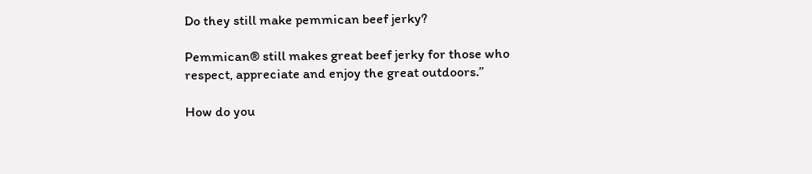Do they still make pemmican beef jerky?

Pemmican® still makes great beef jerky for those who respect, appreciate and enjoy the great outdoors.”

How do you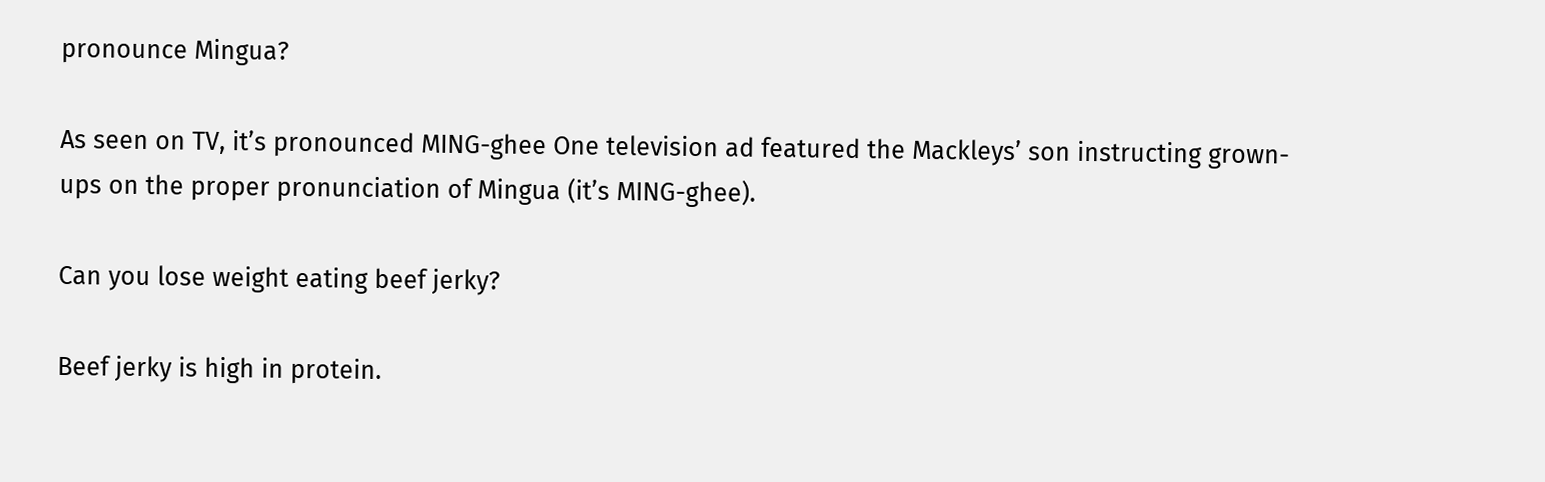pronounce Mingua?

As seen on TV, it’s pronounced MING-ghee One television ad featured the Mackleys’ son instructing grown-ups on the proper pronunciation of Mingua (it’s MING-ghee).

Can you lose weight eating beef jerky?

Beef jerky is high in protein.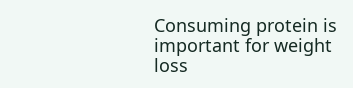Consuming protein is important for weight loss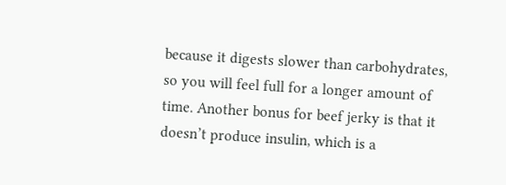because it digests slower than carbohydrates, so you will feel full for a longer amount of time. Another bonus for beef jerky is that it doesn’t produce insulin, which is a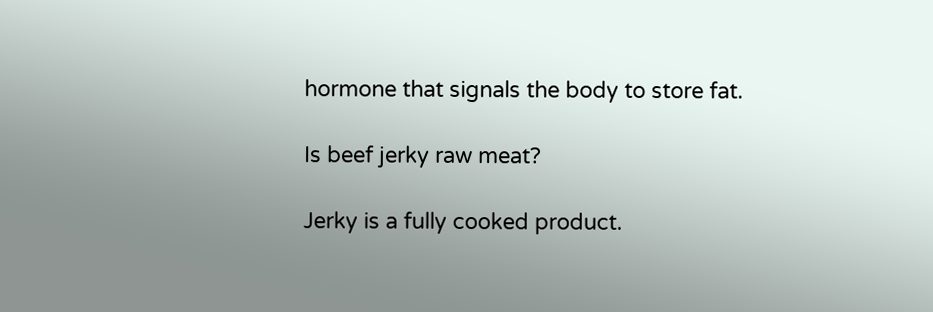hormone that signals the body to store fat.

Is beef jerky raw meat?

Jerky is a fully cooked product.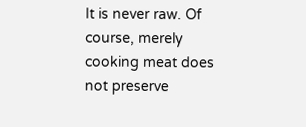It is never raw. Of course, merely cooking meat does not preserve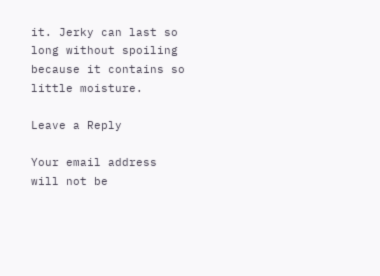it. Jerky can last so long without spoiling because it contains so little moisture.

Leave a Reply

Your email address will not be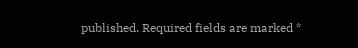published. Required fields are marked *